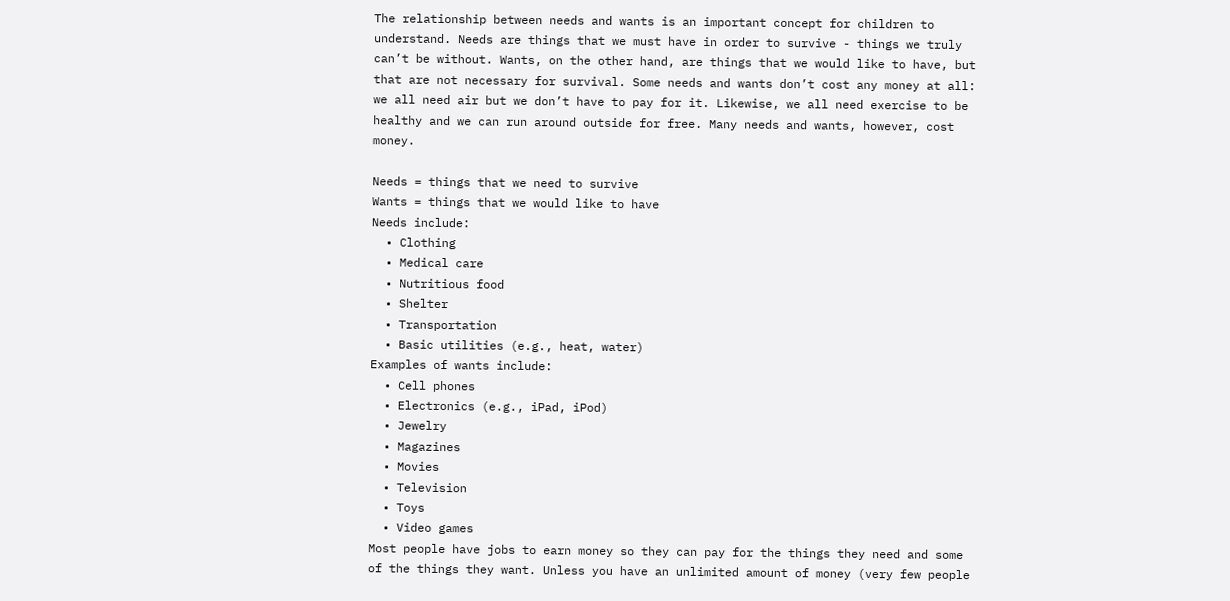The relationship between needs and wants is an important concept for children to understand. Needs are things that we must have in order to survive - things we truly can’t be without. Wants, on the other hand, are things that we would like to have, but that are not necessary for survival. Some needs and wants don’t cost any money at all: we all need air but we don’t have to pay for it. Likewise, we all need exercise to be healthy and we can run around outside for free. Many needs and wants, however, cost money.

Needs = things that we need to survive
Wants = things that we would like to have
Needs include:
  • Clothing
  • Medical care
  • Nutritious food
  • Shelter
  • Transportation
  • Basic utilities (e.g., heat, water)
Examples of wants include:
  • Cell phones
  • Electronics (e.g., iPad, iPod)
  • Jewelry
  • Magazines
  • Movies
  • Television
  • Toys
  • Video games
Most people have jobs to earn money so they can pay for the things they need and some of the things they want. Unless you have an unlimited amount of money (very few people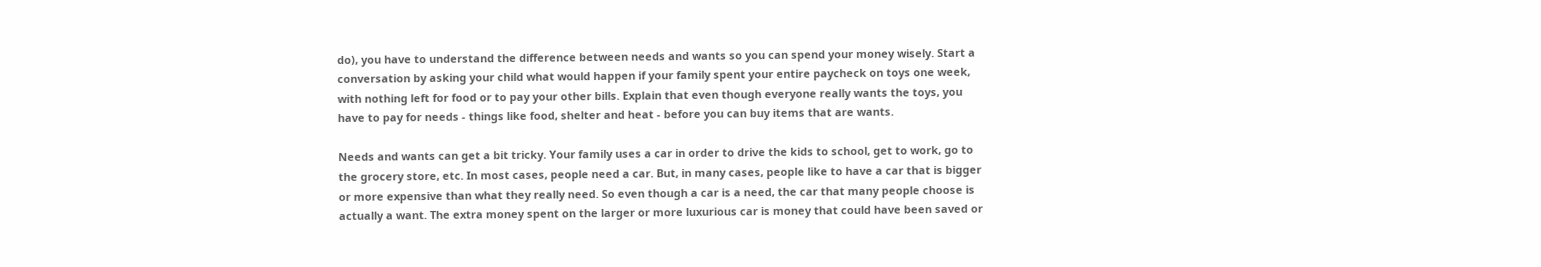do), you have to understand the difference between needs and wants so you can spend your money wisely. Start a conversation by asking your child what would happen if your family spent your entire paycheck on toys one week, with nothing left for food or to pay your other bills. Explain that even though everyone really wants the toys, you have to pay for needs - things like food, shelter and heat - before you can buy items that are wants.

Needs and wants can get a bit tricky. Your family uses a car in order to drive the kids to school, get to work, go to the grocery store, etc. In most cases, people need a car. But, in many cases, people like to have a car that is bigger or more expensive than what they really need. So even though a car is a need, the car that many people choose is actually a want. The extra money spent on the larger or more luxurious car is money that could have been saved or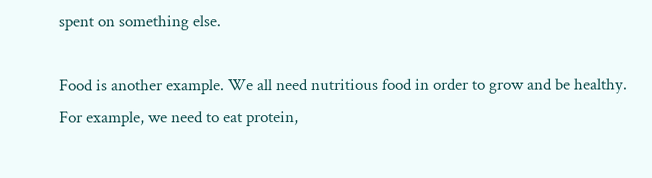spent on something else.

Food is another example. We all need nutritious food in order to grow and be healthy. For example, we need to eat protein,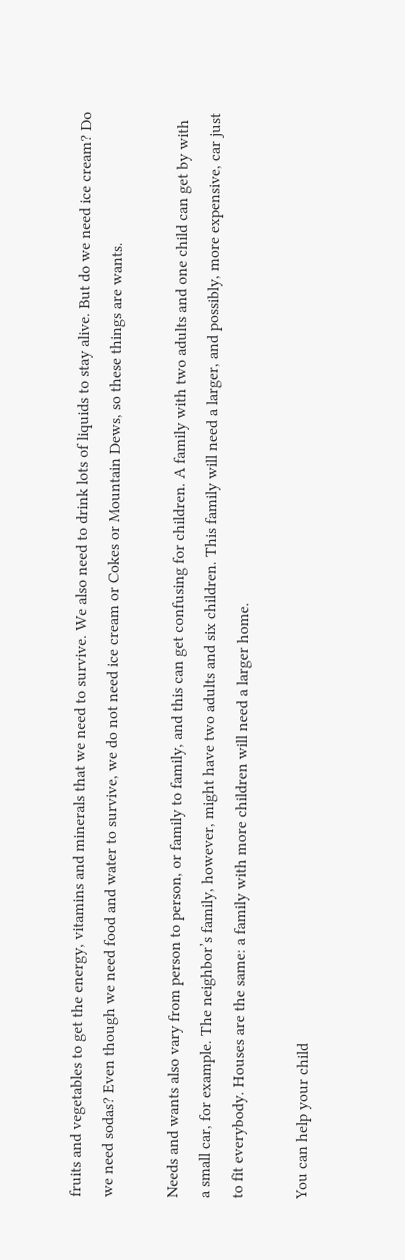fruits and vegetables to get the energy, vitamins and minerals that we need to survive. We also need to drink lots of liquids to stay alive. But do we need ice cream? Do we need sodas? Even though we need food and water to survive, we do not need ice cream or Cokes or Mountain Dews, so these things are wants.

Needs and wants also vary from person to person, or family to family, and this can get confusing for children. A family with two adults and one child can get by with a small car, for example. The neighbor’s family, however, might have two adults and six children. This family will need a larger, and possibly, more expensive, car just to fit everybody. Houses are the same: a family with more children will need a larger home.

You can help your child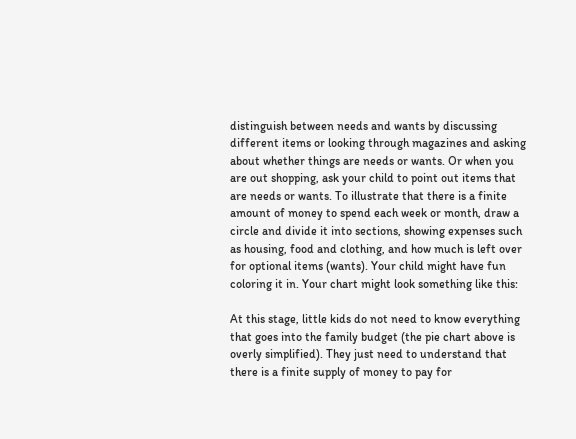distinguish between needs and wants by discussing different items or looking through magazines and asking about whether things are needs or wants. Or when you are out shopping, ask your child to point out items that are needs or wants. To illustrate that there is a finite amount of money to spend each week or month, draw a circle and divide it into sections, showing expenses such as housing, food and clothing, and how much is left over for optional items (wants). Your child might have fun coloring it in. Your chart might look something like this:

At this stage, little kids do not need to know everything that goes into the family budget (the pie chart above is overly simplified). They just need to understand that there is a finite supply of money to pay for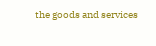the goods and services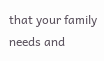that your family needs and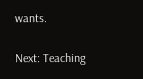wants.

Next: Teaching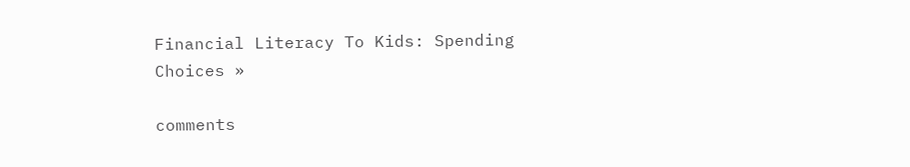Financial Literacy To Kids: Spending Choices »

comments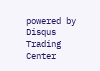powered by Disqus
Trading Center